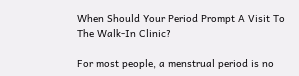When Should Your Period Prompt A Visit To The Walk-In Clinic?

For most people, a menstrual period is no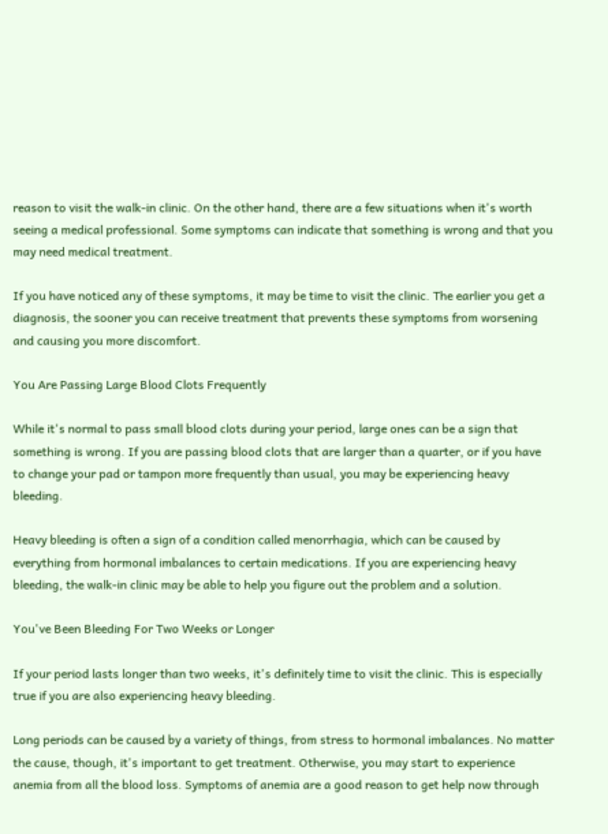reason to visit the walk-in clinic. On the other hand, there are a few situations when it's worth seeing a medical professional. Some symptoms can indicate that something is wrong and that you may need medical treatment.

If you have noticed any of these symptoms, it may be time to visit the clinic. The earlier you get a diagnosis, the sooner you can receive treatment that prevents these symptoms from worsening and causing you more discomfort.

You Are Passing Large Blood Clots Frequently

While it's normal to pass small blood clots during your period, large ones can be a sign that something is wrong. If you are passing blood clots that are larger than a quarter, or if you have to change your pad or tampon more frequently than usual, you may be experiencing heavy bleeding.

Heavy bleeding is often a sign of a condition called menorrhagia, which can be caused by everything from hormonal imbalances to certain medications. If you are experiencing heavy bleeding, the walk-in clinic may be able to help you figure out the problem and a solution.

You've Been Bleeding For Two Weeks or Longer

If your period lasts longer than two weeks, it's definitely time to visit the clinic. This is especially true if you are also experiencing heavy bleeding.

Long periods can be caused by a variety of things, from stress to hormonal imbalances. No matter the cause, though, it's important to get treatment. Otherwise, you may start to experience anemia from all the blood loss. Symptoms of anemia are a good reason to get help now through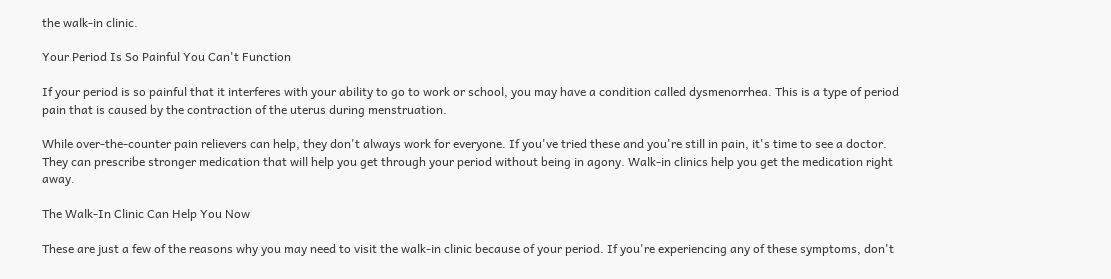the walk-in clinic.

Your Period Is So Painful You Can't Function

If your period is so painful that it interferes with your ability to go to work or school, you may have a condition called dysmenorrhea. This is a type of period pain that is caused by the contraction of the uterus during menstruation.

While over-the-counter pain relievers can help, they don't always work for everyone. If you've tried these and you're still in pain, it's time to see a doctor. They can prescribe stronger medication that will help you get through your period without being in agony. Walk-in clinics help you get the medication right away.

The Walk-In Clinic Can Help You Now

These are just a few of the reasons why you may need to visit the walk-in clinic because of your period. If you're experiencing any of these symptoms, don't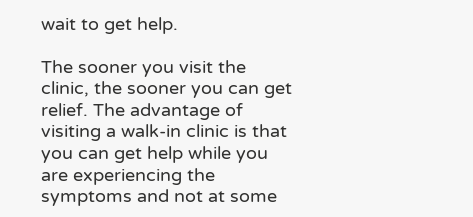wait to get help.

The sooner you visit the clinic, the sooner you can get relief. The advantage of visiting a walk-in clinic is that you can get help while you are experiencing the symptoms and not at some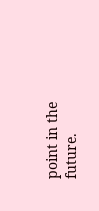point in the future.